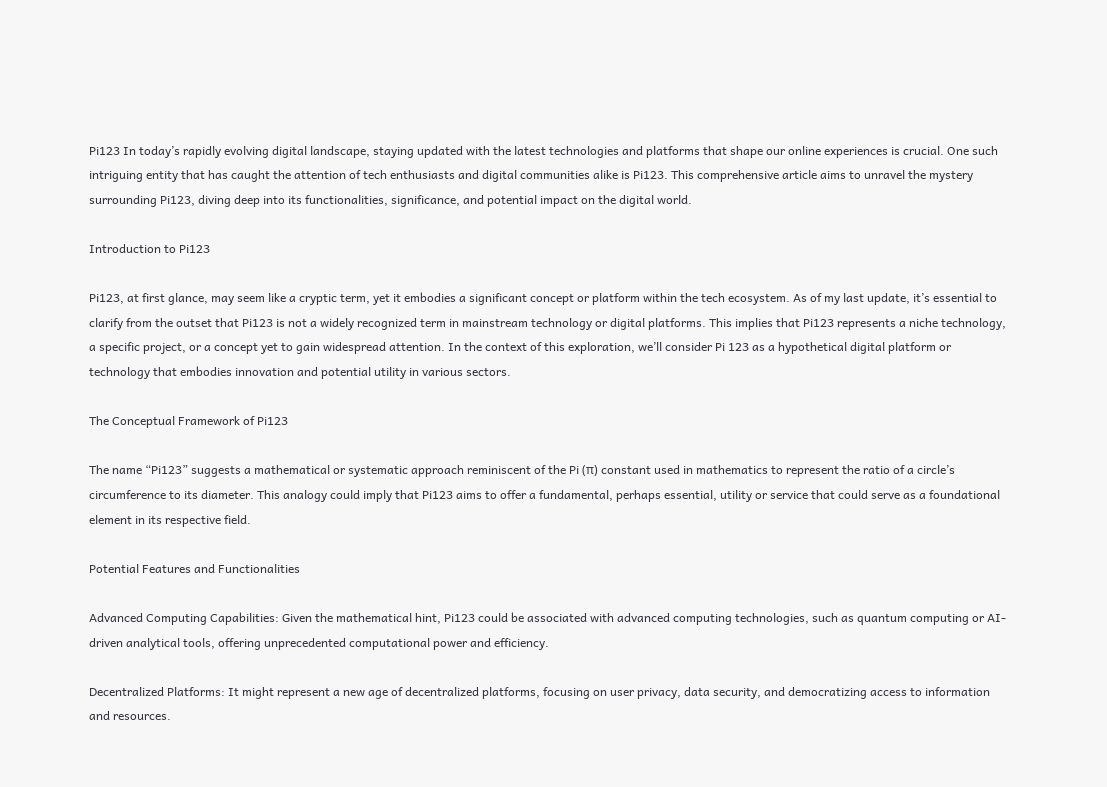Pi123 In today’s rapidly evolving digital landscape, staying updated with the latest technologies and platforms that shape our online experiences is crucial. One such intriguing entity that has caught the attention of tech enthusiasts and digital communities alike is Pi123. This comprehensive article aims to unravel the mystery surrounding Pi123, diving deep into its functionalities, significance, and potential impact on the digital world.

Introduction to Pi123

Pi123, at first glance, may seem like a cryptic term, yet it embodies a significant concept or platform within the tech ecosystem. As of my last update, it’s essential to clarify from the outset that Pi123 is not a widely recognized term in mainstream technology or digital platforms. This implies that Pi123 represents a niche technology, a specific project, or a concept yet to gain widespread attention. In the context of this exploration, we’ll consider Pi 123 as a hypothetical digital platform or technology that embodies innovation and potential utility in various sectors.

The Conceptual Framework of Pi123

The name “Pi123” suggests a mathematical or systematic approach reminiscent of the Pi (π) constant used in mathematics to represent the ratio of a circle’s circumference to its diameter. This analogy could imply that Pi123 aims to offer a fundamental, perhaps essential, utility or service that could serve as a foundational element in its respective field.

Potential Features and Functionalities

Advanced Computing Capabilities: Given the mathematical hint, Pi123 could be associated with advanced computing technologies, such as quantum computing or AI-driven analytical tools, offering unprecedented computational power and efficiency.

Decentralized Platforms: It might represent a new age of decentralized platforms, focusing on user privacy, data security, and democratizing access to information and resources.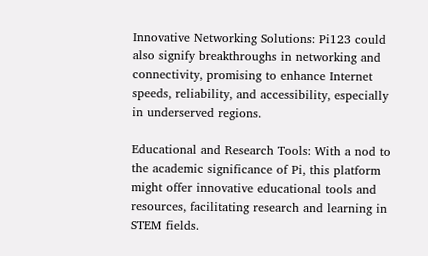Innovative Networking Solutions: Pi123 could also signify breakthroughs in networking and connectivity, promising to enhance Internet speeds, reliability, and accessibility, especially in underserved regions.

Educational and Research Tools: With a nod to the academic significance of Pi, this platform might offer innovative educational tools and resources, facilitating research and learning in STEM fields.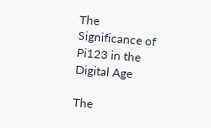The Significance of Pi123 in the Digital Age

The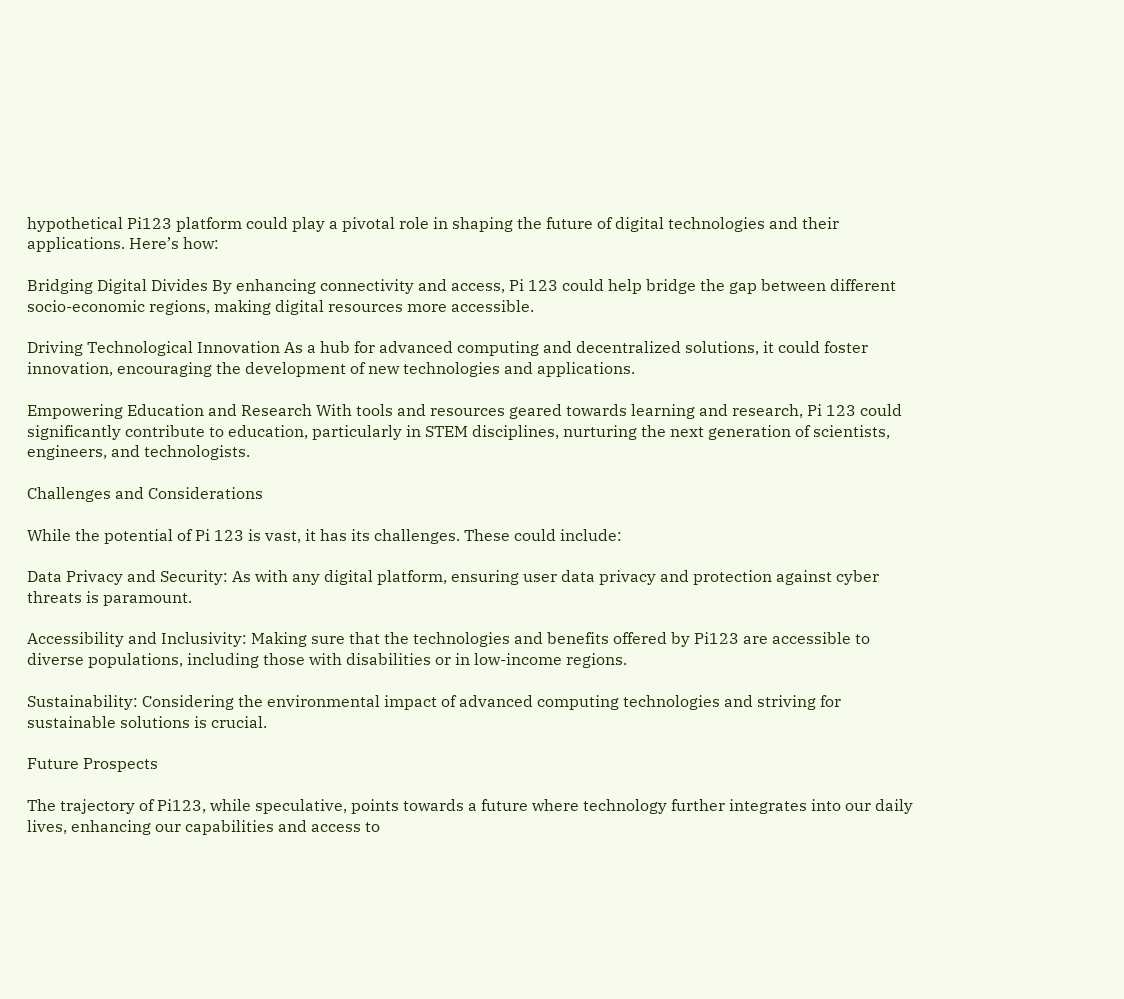hypothetical Pi123 platform could play a pivotal role in shaping the future of digital technologies and their applications. Here’s how:

Bridging Digital Divides By enhancing connectivity and access, Pi 123 could help bridge the gap between different socio-economic regions, making digital resources more accessible.

Driving Technological Innovation As a hub for advanced computing and decentralized solutions, it could foster innovation, encouraging the development of new technologies and applications.

Empowering Education and Research With tools and resources geared towards learning and research, Pi 123 could significantly contribute to education, particularly in STEM disciplines, nurturing the next generation of scientists, engineers, and technologists.

Challenges and Considerations

While the potential of Pi 123 is vast, it has its challenges. These could include:

Data Privacy and Security: As with any digital platform, ensuring user data privacy and protection against cyber threats is paramount.

Accessibility and Inclusivity: Making sure that the technologies and benefits offered by Pi123 are accessible to diverse populations, including those with disabilities or in low-income regions.

Sustainability: Considering the environmental impact of advanced computing technologies and striving for sustainable solutions is crucial.

Future Prospects

The trajectory of Pi123, while speculative, points towards a future where technology further integrates into our daily lives, enhancing our capabilities and access to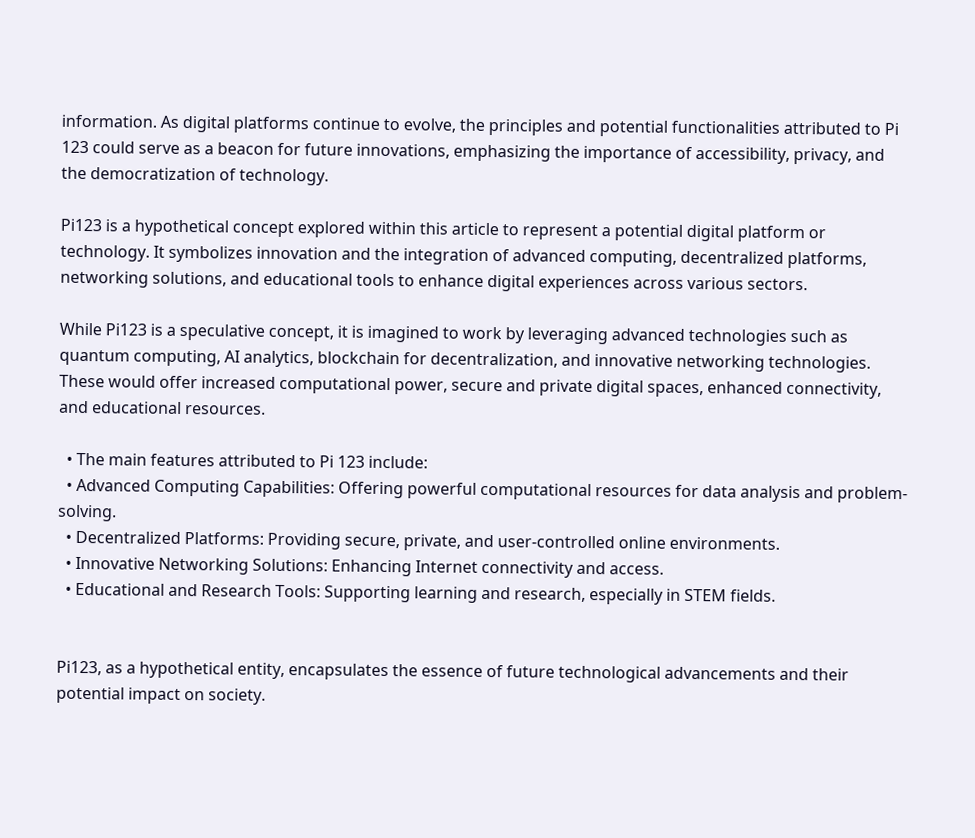information. As digital platforms continue to evolve, the principles and potential functionalities attributed to Pi 123 could serve as a beacon for future innovations, emphasizing the importance of accessibility, privacy, and the democratization of technology.

Pi123 is a hypothetical concept explored within this article to represent a potential digital platform or technology. It symbolizes innovation and the integration of advanced computing, decentralized platforms, networking solutions, and educational tools to enhance digital experiences across various sectors.

While Pi123 is a speculative concept, it is imagined to work by leveraging advanced technologies such as quantum computing, AI analytics, blockchain for decentralization, and innovative networking technologies. These would offer increased computational power, secure and private digital spaces, enhanced connectivity, and educational resources.

  • The main features attributed to Pi 123 include:
  • Advanced Computing Capabilities: Offering powerful computational resources for data analysis and problem-solving.
  • Decentralized Platforms: Providing secure, private, and user-controlled online environments.
  • Innovative Networking Solutions: Enhancing Internet connectivity and access.
  • Educational and Research Tools: Supporting learning and research, especially in STEM fields.


Pi123, as a hypothetical entity, encapsulates the essence of future technological advancements and their potential impact on society.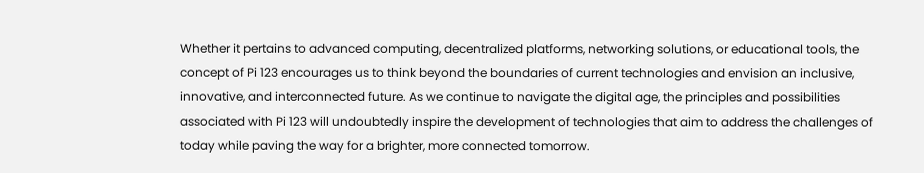Whether it pertains to advanced computing, decentralized platforms, networking solutions, or educational tools, the concept of Pi 123 encourages us to think beyond the boundaries of current technologies and envision an inclusive, innovative, and interconnected future. As we continue to navigate the digital age, the principles and possibilities associated with Pi 123 will undoubtedly inspire the development of technologies that aim to address the challenges of today while paving the way for a brighter, more connected tomorrow.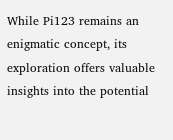While Pi123 remains an enigmatic concept, its exploration offers valuable insights into the potential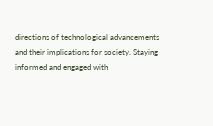directions of technological advancements and their implications for society. Staying informed and engaged with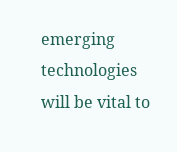emerging technologies will be vital to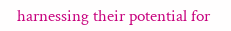harnessing their potential for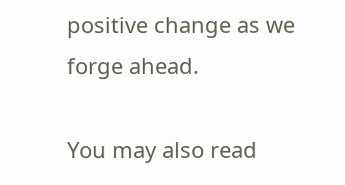positive change as we forge ahead.

You may also read